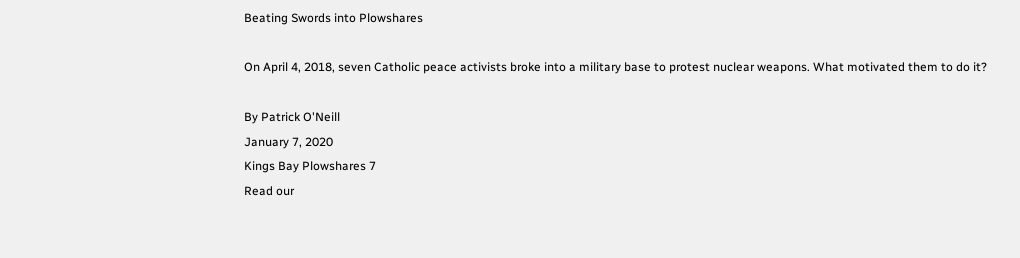Beating Swords into Plowshares

On April 4, 2018, seven Catholic peace activists broke into a military base to protest nuclear weapons. What motivated them to do it?

By Patrick O'Neill
January 7, 2020
Kings Bay Plowshares 7
Read our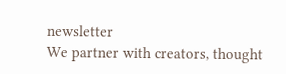newsletter
We partner with creators, thought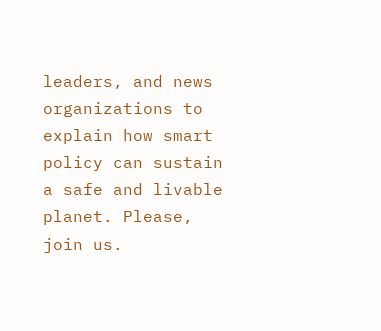leaders, and news organizations to explain how smart policy can sustain a safe and livable planet. Please, join us.